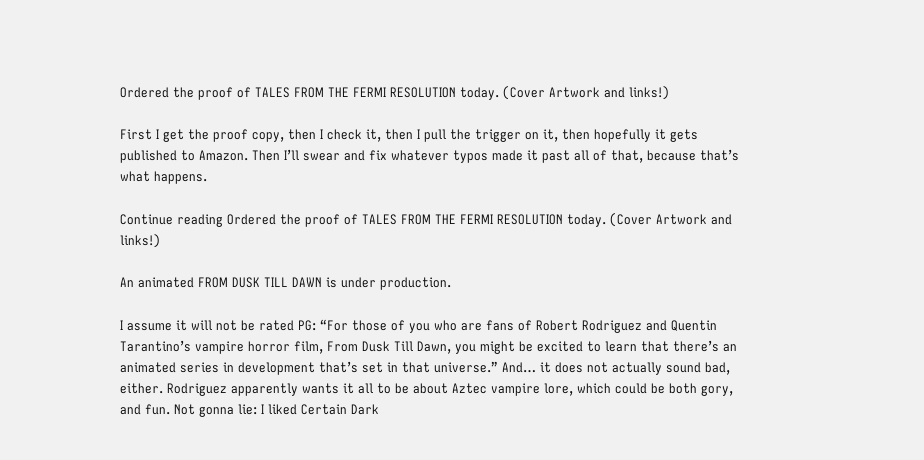Ordered the proof of TALES FROM THE FERMI RESOLUTION today. (Cover Artwork and links!)

First I get the proof copy, then I check it, then I pull the trigger on it, then hopefully it gets published to Amazon. Then I’ll swear and fix whatever typos made it past all of that, because that’s what happens.

Continue reading Ordered the proof of TALES FROM THE FERMI RESOLUTION today. (Cover Artwork and links!)

An animated FROM DUSK TILL DAWN is under production.

I assume it will not be rated PG: “For those of you who are fans of Robert Rodriguez and Quentin Tarantino’s vampire horror film, From Dusk Till Dawn, you might be excited to learn that there’s an animated series in development that’s set in that universe.” And… it does not actually sound bad, either. Rodriguez apparently wants it all to be about Aztec vampire lore, which could be both gory, and fun. Not gonna lie: I liked Certain Dark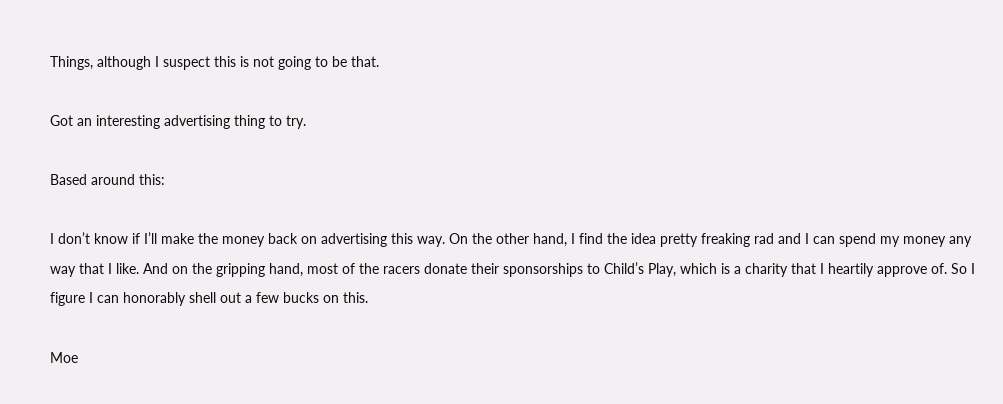Things, although I suspect this is not going to be that.

Got an interesting advertising thing to try.

Based around this:

I don’t know if I’ll make the money back on advertising this way. On the other hand, I find the idea pretty freaking rad and I can spend my money any way that I like. And on the gripping hand, most of the racers donate their sponsorships to Child’s Play, which is a charity that I heartily approve of. So I figure I can honorably shell out a few bucks on this.

Moe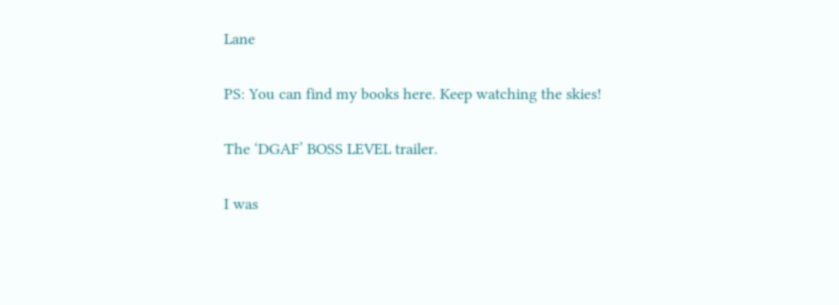Lane

PS: You can find my books here. Keep watching the skies!

The ‘DGAF’ BOSS LEVEL trailer.

I was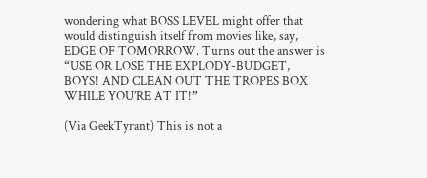wondering what BOSS LEVEL might offer that would distinguish itself from movies like, say, EDGE OF TOMORROW. Turns out the answer is “USE OR LOSE THE EXPLODY-BUDGET, BOYS! AND CLEAN OUT THE TROPES BOX WHILE YOU’RE AT IT!”

(Via GeekTyrant) This is not a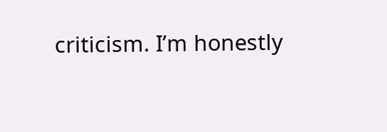criticism. I’m honestly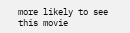more likely to see this movie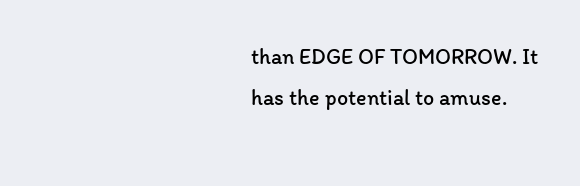than EDGE OF TOMORROW. It has the potential to amuse.